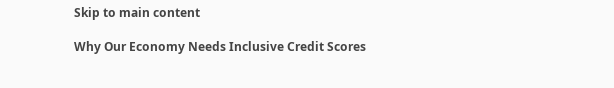Skip to main content

Why Our Economy Needs Inclusive Credit Scores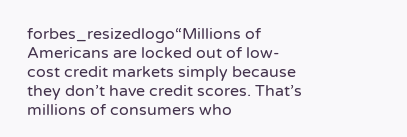forbes_resizedlogo“Millions of Americans are locked out of low-cost credit markets simply because they don’t have credit scores. That’s millions of consumers who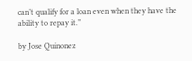can’t qualify for a loan even when they have the ability to repay it.”

by Jose Quinonez